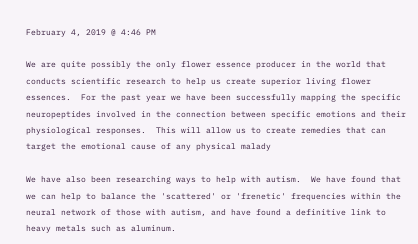February 4, 2019 @ 4:46 PM

We are quite possibly the only flower essence producer in the world that conducts scientific research to help us create superior living flower essences.  For the past year we have been successfully mapping the specific neuropeptides involved in the connection between specific emotions and their physiological responses.  This will allow us to create remedies that can target the emotional cause of any physical malady

We have also been researching ways to help with autism.  We have found that we can help to balance the 'scattered' or 'frenetic' frequencies within the neural network of those with autism, and have found a definitive link to heavy metals such as aluminum.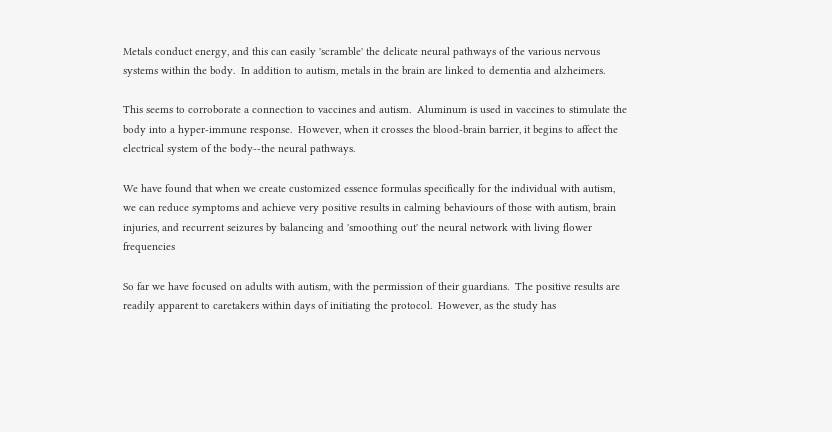Metals conduct energy, and this can easily 'scramble' the delicate neural pathways of the various nervous systems within the body.  In addition to autism, metals in the brain are linked to dementia and alzheimers.

This seems to corroborate a connection to vaccines and autism.  Aluminum is used in vaccines to stimulate the body into a hyper-immune response.  However, when it crosses the blood-brain barrier, it begins to affect the electrical system of the body--the neural pathways.

We have found that when we create customized essence formulas specifically for the individual with autism, we can reduce symptoms and achieve very positive results in calming behaviours of those with autism, brain injuries, and recurrent seizures by balancing and 'smoothing out' the neural network with living flower frequencies

So far we have focused on adults with autism, with the permission of their guardians.  The positive results are readily apparent to caretakers within days of initiating the protocol.  However, as the study has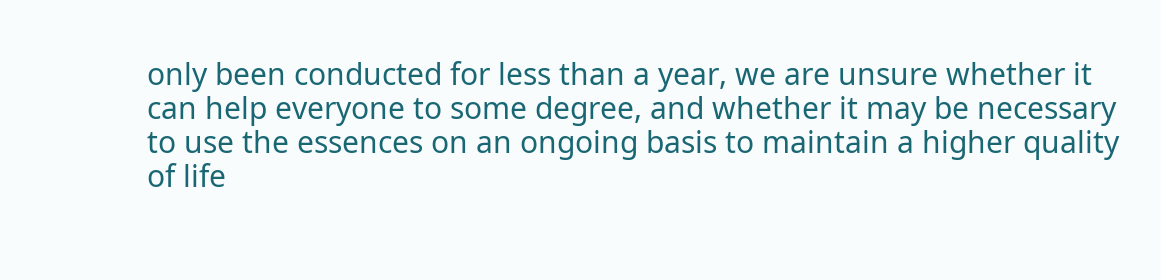only been conducted for less than a year, we are unsure whether it can help everyone to some degree, and whether it may be necessary to use the essences on an ongoing basis to maintain a higher quality of life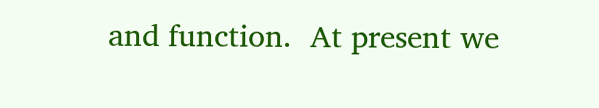and function.  At present we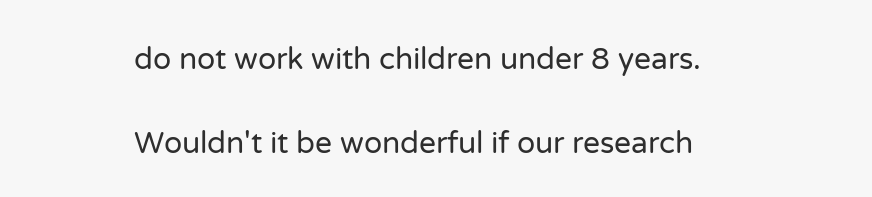do not work with children under 8 years.

Wouldn't it be wonderful if our research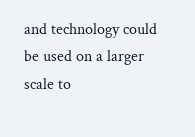and technology could be used on a larger scale to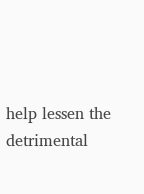help lessen the detrimental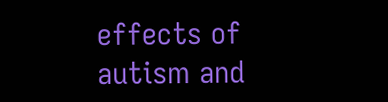effects of autism and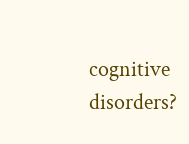cognitive disorders?